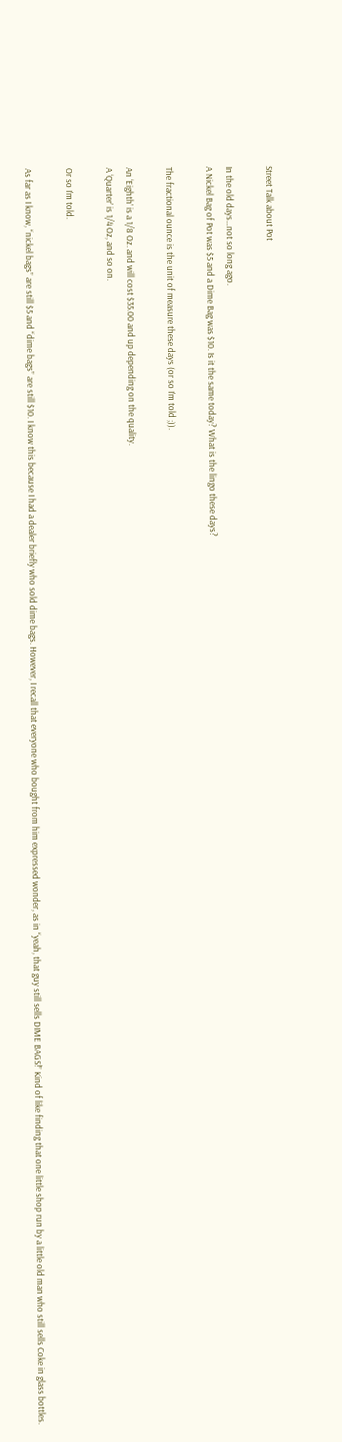Street Talk about Pot

In the old days…not so long ago.
A Nickel Bag of Pot was $5 and a Dime Bag was $10. Is it the same today? What is the lingo these days?

The fractional ounce is the unit of measure these days (or so I’m told ;)).

An ‘Eighth’ is a 1/8 Oz. and will cost $35.00 and up depending on the quality.
A ‘Quarter’ is 1/4 Oz, and so on.

Or so I’m told.

As far as I know, “nickel bags” are still $5 and “dime bags” are still $10. I know this because I had a dealer briefly who sold dime bags. However, I recall that everyone who bought from him expressed wonder, as in “yeah, that guy still sells DIME BAGS!” Kind of like finding that one little shop run by a little old man who still sells Coke in glass bottles.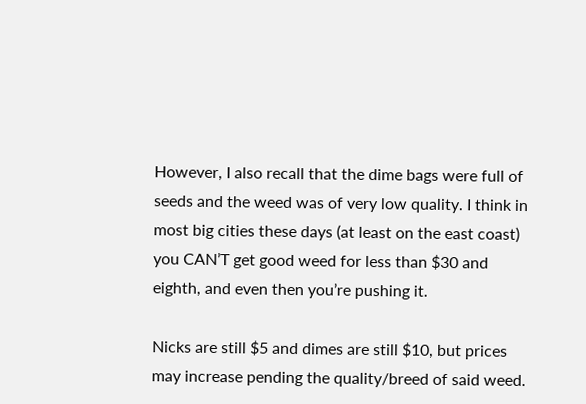However, I also recall that the dime bags were full of seeds and the weed was of very low quality. I think in most big cities these days (at least on the east coast) you CAN’T get good weed for less than $30 and eighth, and even then you’re pushing it.

Nicks are still $5 and dimes are still $10, but prices may increase pending the quality/breed of said weed.